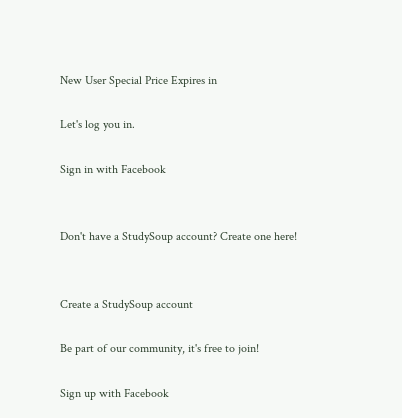New User Special Price Expires in

Let's log you in.

Sign in with Facebook


Don't have a StudySoup account? Create one here!


Create a StudySoup account

Be part of our community, it's free to join!

Sign up with Facebook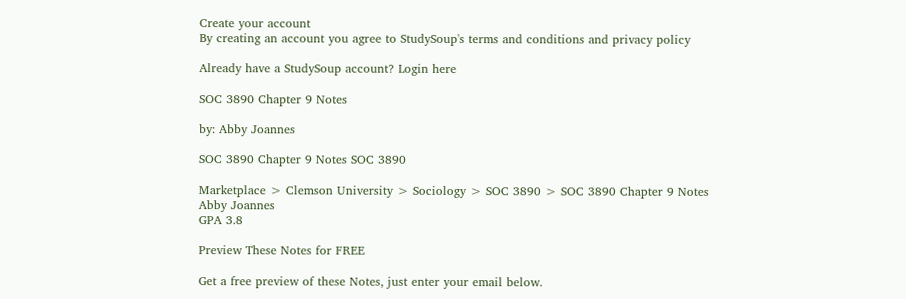Create your account
By creating an account you agree to StudySoup's terms and conditions and privacy policy

Already have a StudySoup account? Login here

SOC 3890 Chapter 9 Notes

by: Abby Joannes

SOC 3890 Chapter 9 Notes SOC 3890

Marketplace > Clemson University > Sociology > SOC 3890 > SOC 3890 Chapter 9 Notes
Abby Joannes
GPA 3.8

Preview These Notes for FREE

Get a free preview of these Notes, just enter your email below.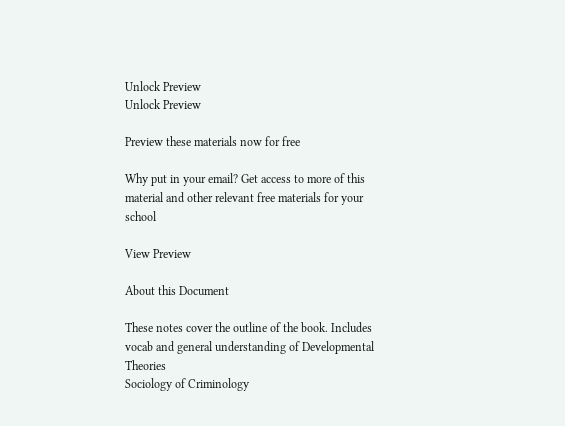Unlock Preview
Unlock Preview

Preview these materials now for free

Why put in your email? Get access to more of this material and other relevant free materials for your school

View Preview

About this Document

These notes cover the outline of the book. Includes vocab and general understanding of Developmental Theories
Sociology of Criminology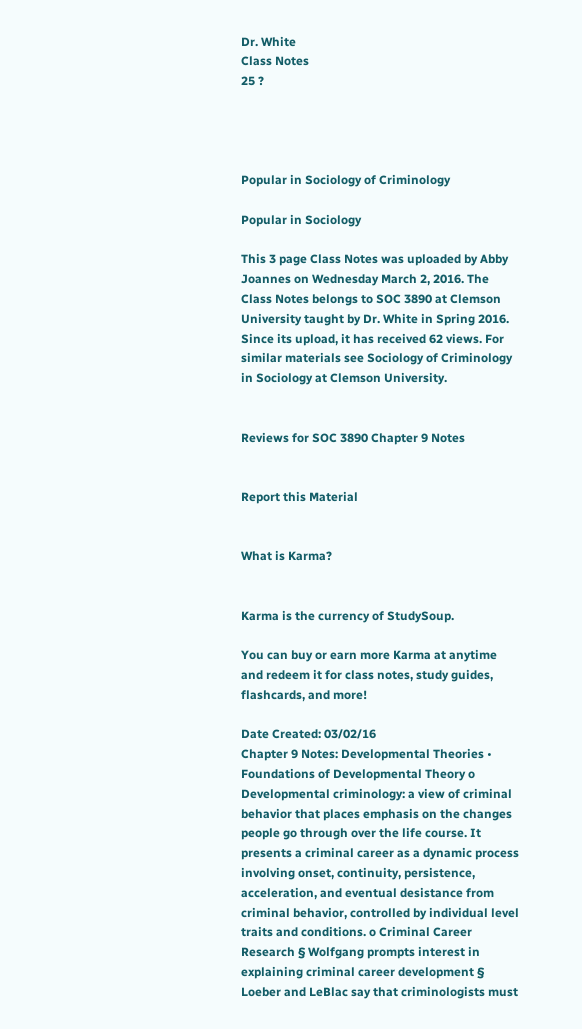Dr. White
Class Notes
25 ?




Popular in Sociology of Criminology

Popular in Sociology

This 3 page Class Notes was uploaded by Abby Joannes on Wednesday March 2, 2016. The Class Notes belongs to SOC 3890 at Clemson University taught by Dr. White in Spring 2016. Since its upload, it has received 62 views. For similar materials see Sociology of Criminology in Sociology at Clemson University.


Reviews for SOC 3890 Chapter 9 Notes


Report this Material


What is Karma?


Karma is the currency of StudySoup.

You can buy or earn more Karma at anytime and redeem it for class notes, study guides, flashcards, and more!

Date Created: 03/02/16
Chapter 9 Notes: Developmental Theories • Foundations of Developmental Theory o Developmental criminology: a view of criminal behavior that places emphasis on the changes people go through over the life course. It presents a criminal career as a dynamic process involving onset, continuity, persistence, acceleration, and eventual desistance from criminal behavior, controlled by individual level traits and conditions. o Criminal Career Research § Wolfgang prompts interest in explaining criminal career development § Loeber and LeBlac say that criminologists must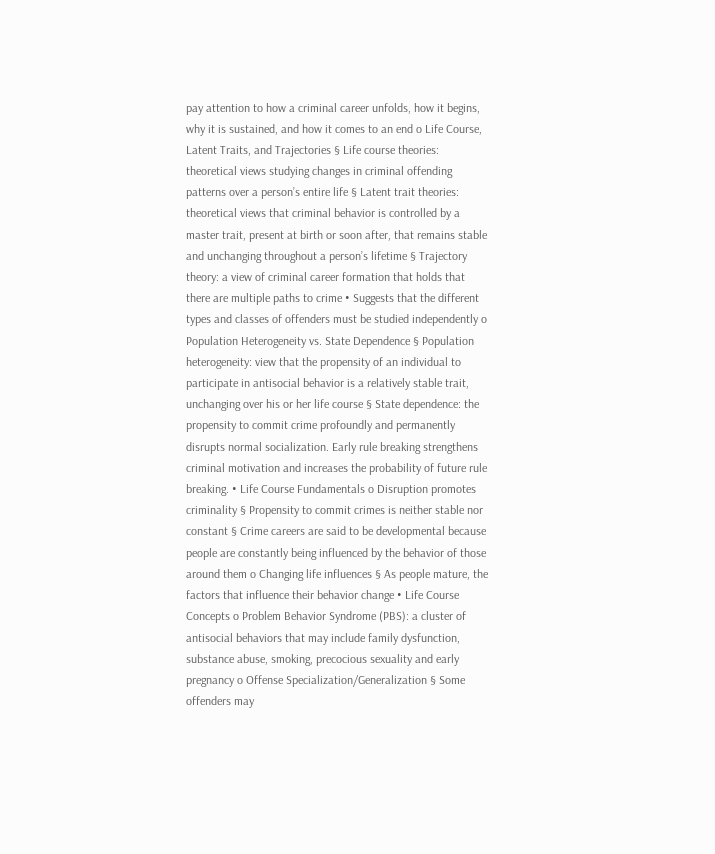pay attention to how a criminal career unfolds, how it begins, why it is sustained, and how it comes to an end o Life Course, Latent Traits, and Trajectories § Life course theories: theoretical views studying changes in criminal offending patterns over a person’s entire life § Latent trait theories: theoretical views that criminal behavior is controlled by a master trait, present at birth or soon after, that remains stable and unchanging throughout a person’s lifetime § Trajectory theory: a view of criminal career formation that holds that there are multiple paths to crime • Suggests that the different types and classes of offenders must be studied independently o Population Heterogeneity vs. State Dependence § Population heterogeneity: view that the propensity of an individual to participate in antisocial behavior is a relatively stable trait, unchanging over his or her life course § State dependence: the propensity to commit crime profoundly and permanently disrupts normal socialization. Early rule breaking strengthens criminal motivation and increases the probability of future rule breaking. • Life Course Fundamentals o Disruption promotes criminality § Propensity to commit crimes is neither stable nor constant § Crime careers are said to be developmental because people are constantly being influenced by the behavior of those around them o Changing life influences § As people mature, the factors that influence their behavior change • Life Course Concepts o Problem Behavior Syndrome (PBS): a cluster of antisocial behaviors that may include family dysfunction, substance abuse, smoking, precocious sexuality and early pregnancy o Offense Specialization/Generalization § Some offenders may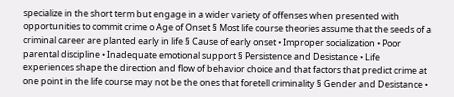specialize in the short term but engage in a wider variety of offenses when presented with opportunities to commit crime o Age of Onset § Most life course theories assume that the seeds of a criminal career are planted early in life § Cause of early onset • Improper socialization • Poor parental discipline • Inadequate emotional support § Persistence and Desistance • Life experiences shape the direction and flow of behavior choice and that factors that predict crime at one point in the life course may not be the ones that foretell criminality § Gender and Desistance •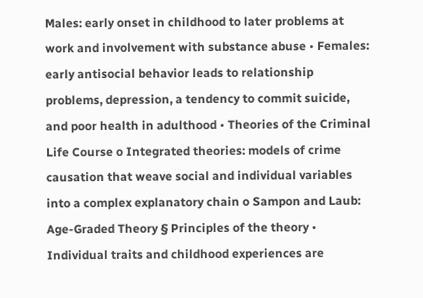Males: early onset in childhood to later problems at work and involvement with substance abuse • Females: early antisocial behavior leads to relationship problems, depression, a tendency to commit suicide, and poor health in adulthood • Theories of the Criminal Life Course o Integrated theories: models of crime causation that weave social and individual variables into a complex explanatory chain o Sampon and Laub: Age-Graded Theory § Principles of the theory • Individual traits and childhood experiences are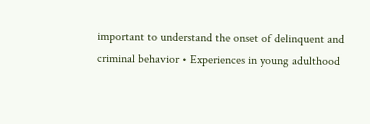important to understand the onset of delinquent and criminal behavior • Experiences in young adulthood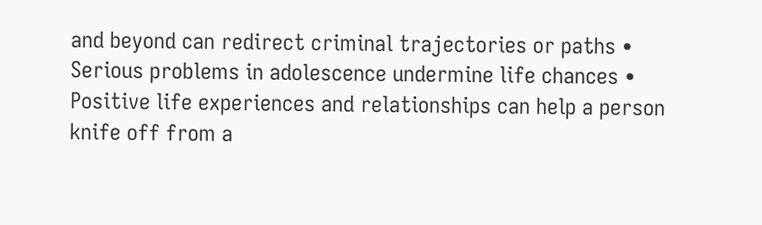and beyond can redirect criminal trajectories or paths • Serious problems in adolescence undermine life chances • Positive life experiences and relationships can help a person knife off from a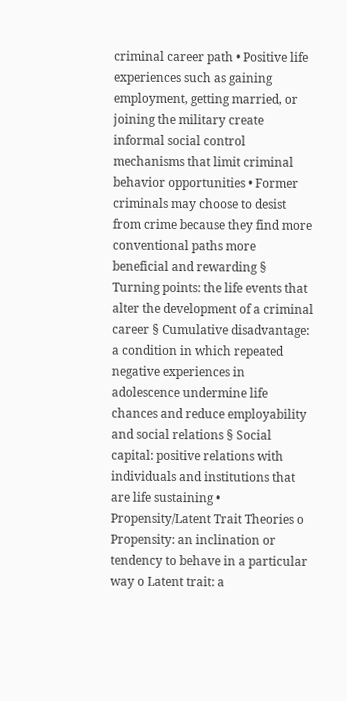criminal career path • Positive life experiences such as gaining employment, getting married, or joining the military create informal social control mechanisms that limit criminal behavior opportunities • Former criminals may choose to desist from crime because they find more conventional paths more beneficial and rewarding § Turning points: the life events that alter the development of a criminal career § Cumulative disadvantage: a condition in which repeated negative experiences in adolescence undermine life chances and reduce employability and social relations § Social capital: positive relations with individuals and institutions that are life sustaining • Propensity/Latent Trait Theories o Propensity: an inclination or tendency to behave in a particular way o Latent trait: a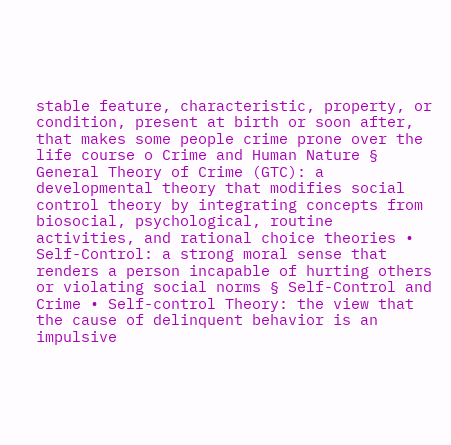stable feature, characteristic, property, or condition, present at birth or soon after, that makes some people crime prone over the life course o Crime and Human Nature § General Theory of Crime (GTC): a developmental theory that modifies social control theory by integrating concepts from biosocial, psychological, routine activities, and rational choice theories • Self-Control: a strong moral sense that renders a person incapable of hurting others or violating social norms § Self-Control and Crime • Self-control Theory: the view that the cause of delinquent behavior is an impulsive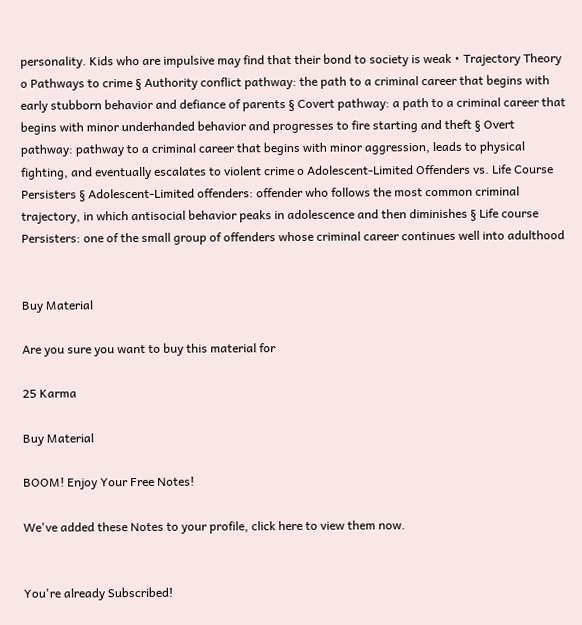personality. Kids who are impulsive may find that their bond to society is weak • Trajectory Theory o Pathways to crime § Authority conflict pathway: the path to a criminal career that begins with early stubborn behavior and defiance of parents § Covert pathway: a path to a criminal career that begins with minor underhanded behavior and progresses to fire starting and theft § Overt pathway: pathway to a criminal career that begins with minor aggression, leads to physical fighting, and eventually escalates to violent crime o Adolescent-Limited Offenders vs. Life Course Persisters § Adolescent-Limited offenders: offender who follows the most common criminal trajectory, in which antisocial behavior peaks in adolescence and then diminishes § Life course Persisters: one of the small group of offenders whose criminal career continues well into adulthood


Buy Material

Are you sure you want to buy this material for

25 Karma

Buy Material

BOOM! Enjoy Your Free Notes!

We've added these Notes to your profile, click here to view them now.


You're already Subscribed!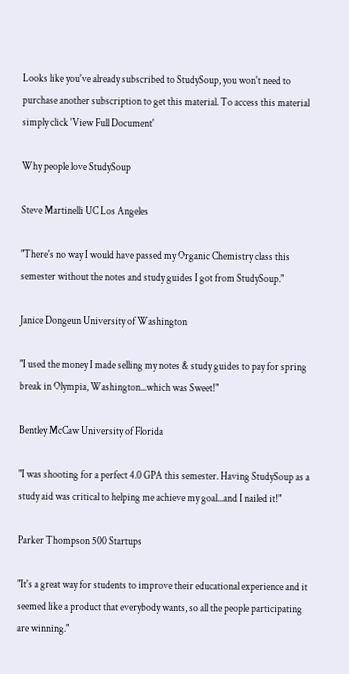Looks like you've already subscribed to StudySoup, you won't need to purchase another subscription to get this material. To access this material simply click 'View Full Document'

Why people love StudySoup

Steve Martinelli UC Los Angeles

"There's no way I would have passed my Organic Chemistry class this semester without the notes and study guides I got from StudySoup."

Janice Dongeun University of Washington

"I used the money I made selling my notes & study guides to pay for spring break in Olympia, Washington...which was Sweet!"

Bentley McCaw University of Florida

"I was shooting for a perfect 4.0 GPA this semester. Having StudySoup as a study aid was critical to helping me achieve my goal...and I nailed it!"

Parker Thompson 500 Startups

"It's a great way for students to improve their educational experience and it seemed like a product that everybody wants, so all the people participating are winning."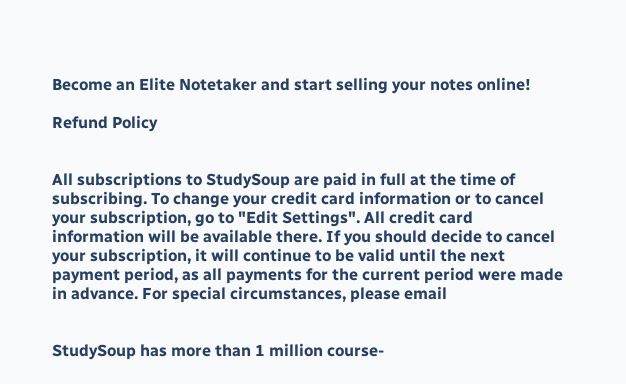Become an Elite Notetaker and start selling your notes online!

Refund Policy


All subscriptions to StudySoup are paid in full at the time of subscribing. To change your credit card information or to cancel your subscription, go to "Edit Settings". All credit card information will be available there. If you should decide to cancel your subscription, it will continue to be valid until the next payment period, as all payments for the current period were made in advance. For special circumstances, please email


StudySoup has more than 1 million course-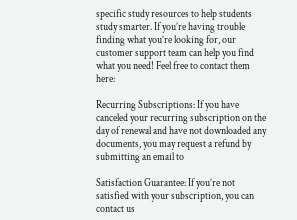specific study resources to help students study smarter. If you’re having trouble finding what you’re looking for, our customer support team can help you find what you need! Feel free to contact them here:

Recurring Subscriptions: If you have canceled your recurring subscription on the day of renewal and have not downloaded any documents, you may request a refund by submitting an email to

Satisfaction Guarantee: If you’re not satisfied with your subscription, you can contact us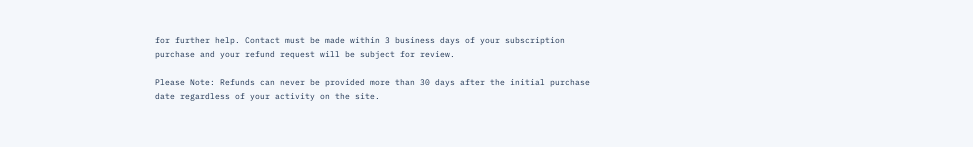for further help. Contact must be made within 3 business days of your subscription purchase and your refund request will be subject for review.

Please Note: Refunds can never be provided more than 30 days after the initial purchase date regardless of your activity on the site.